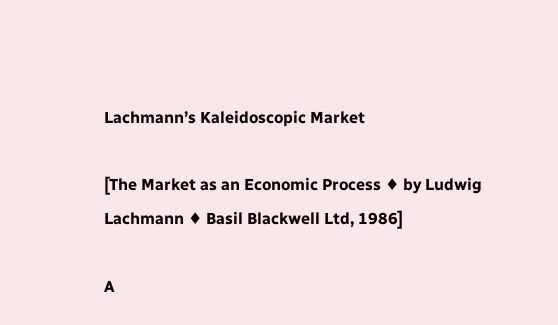Lachmann’s Kaleidoscopic Market

[The Market as an Economic Process ♦ by Ludwig Lachmann ♦ Basil Blackwell Ltd, 1986]

A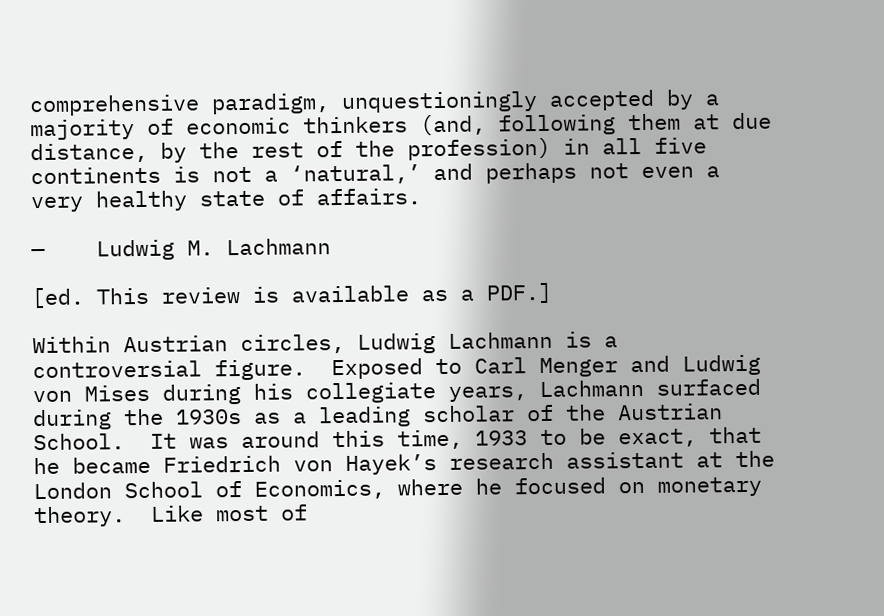comprehensive paradigm, unquestioningly accepted by a majority of economic thinkers (and, following them at due distance, by the rest of the profession) in all five continents is not a ‘natural,’ and perhaps not even a very healthy state of affairs.

—    Ludwig M. Lachmann

[ed. This review is available as a PDF.]

Within Austrian circles, Ludwig Lachmann is a controversial figure.  Exposed to Carl Menger and Ludwig von Mises during his collegiate years, Lachmann surfaced during the 1930s as a leading scholar of the Austrian School.  It was around this time, 1933 to be exact, that he became Friedrich von Hayek’s research assistant at the London School of Economics, where he focused on monetary theory.  Like most of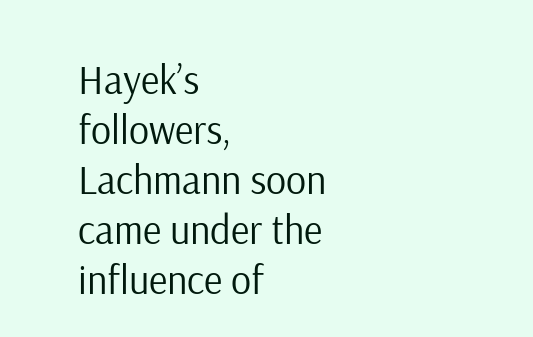Hayek’s followers, Lachmann soon came under the influence of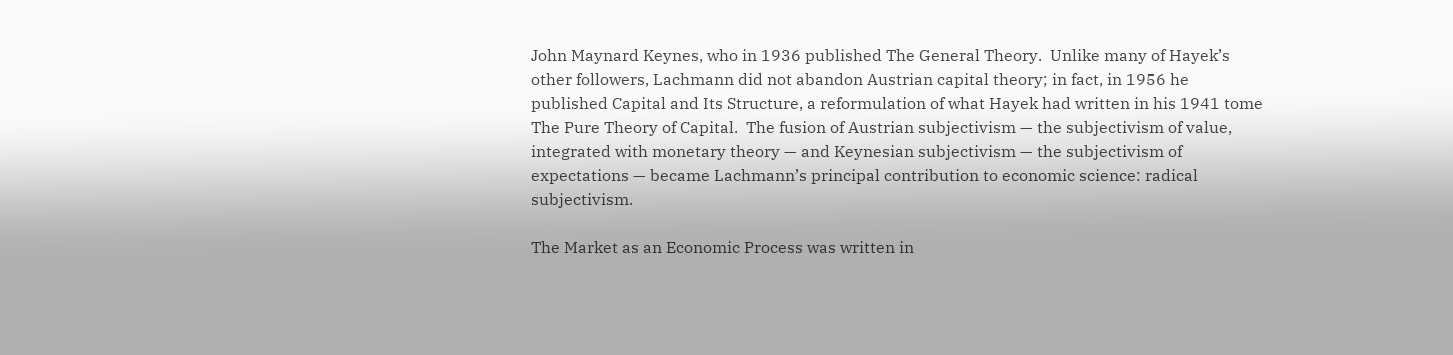John Maynard Keynes, who in 1936 published The General Theory.  Unlike many of Hayek’s other followers, Lachmann did not abandon Austrian capital theory; in fact, in 1956 he published Capital and Its Structure, a reformulation of what Hayek had written in his 1941 tome The Pure Theory of Capital.  The fusion of Austrian subjectivism — the subjectivism of value, integrated with monetary theory — and Keynesian subjectivism — the subjectivism of expectations — became Lachmann’s principal contribution to economic science: radical subjectivism.

The Market as an Economic Process was written in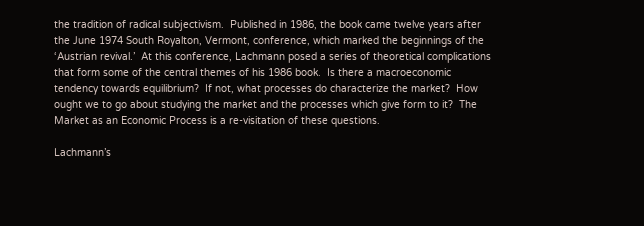the tradition of radical subjectivism.  Published in 1986, the book came twelve years after the June 1974 South Royalton, Vermont, conference, which marked the beginnings of the ‘Austrian revival.’  At this conference, Lachmann posed a series of theoretical complications that form some of the central themes of his 1986 book.  Is there a macroeconomic tendency towards equilibrium?  If not, what processes do characterize the market?  How ought we to go about studying the market and the processes which give form to it?  The Market as an Economic Process is a re-visitation of these questions.

Lachmann’s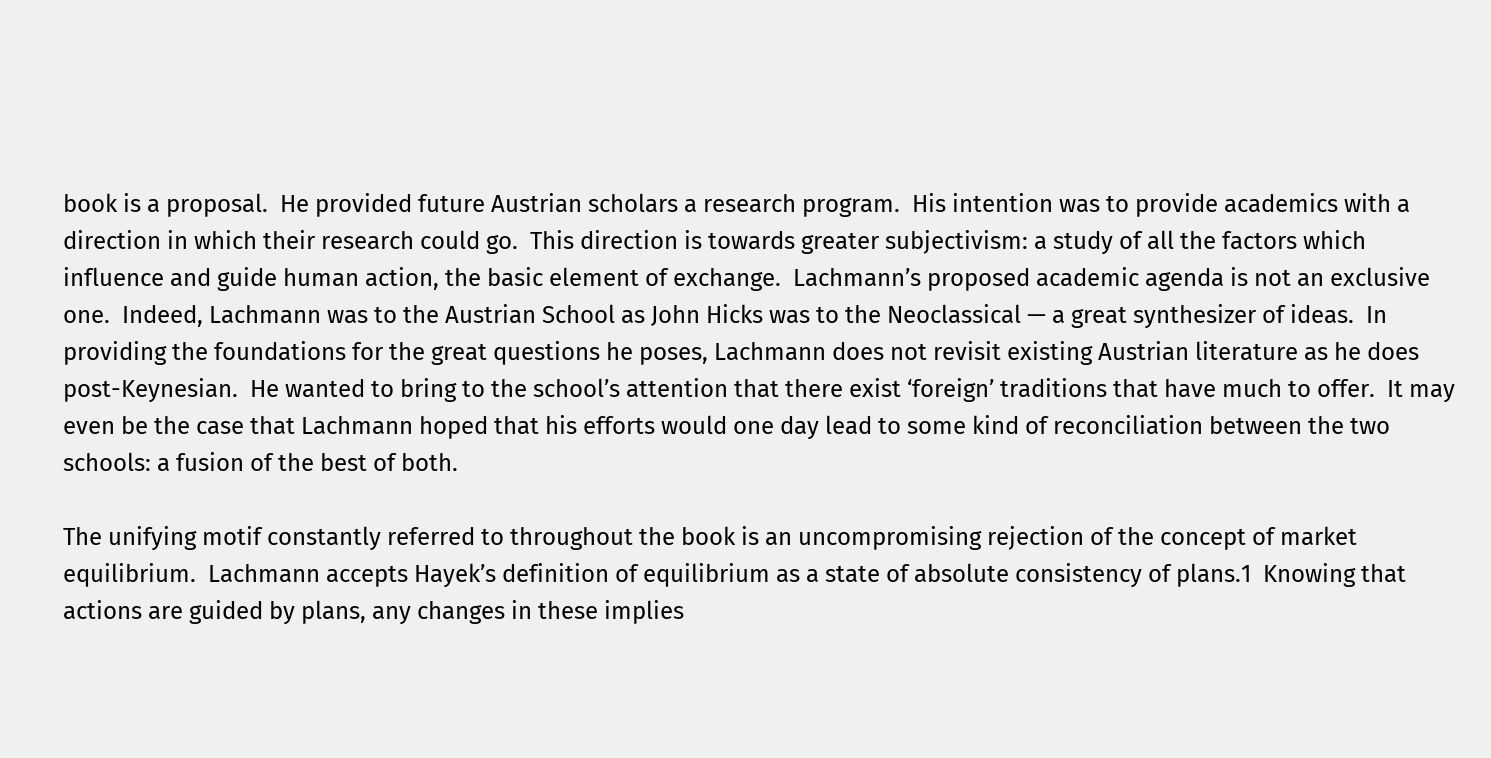book is a proposal.  He provided future Austrian scholars a research program.  His intention was to provide academics with a direction in which their research could go.  This direction is towards greater subjectivism: a study of all the factors which influence and guide human action, the basic element of exchange.  Lachmann’s proposed academic agenda is not an exclusive one.  Indeed, Lachmann was to the Austrian School as John Hicks was to the Neoclassical — a great synthesizer of ideas.  In providing the foundations for the great questions he poses, Lachmann does not revisit existing Austrian literature as he does post-Keynesian.  He wanted to bring to the school’s attention that there exist ‘foreign’ traditions that have much to offer.  It may even be the case that Lachmann hoped that his efforts would one day lead to some kind of reconciliation between the two schools: a fusion of the best of both.

The unifying motif constantly referred to throughout the book is an uncompromising rejection of the concept of market equilibrium.  Lachmann accepts Hayek’s definition of equilibrium as a state of absolute consistency of plans.1  Knowing that actions are guided by plans, any changes in these implies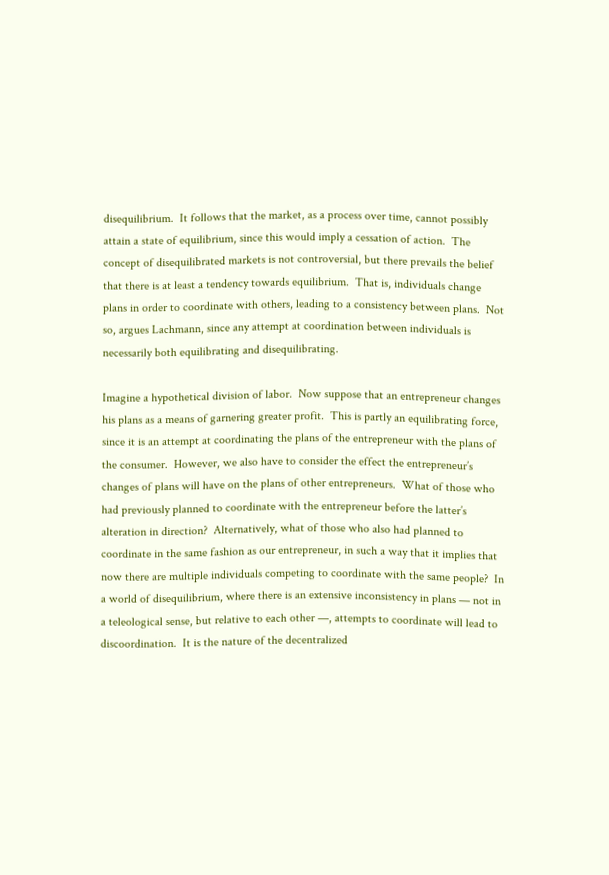disequilibrium.  It follows that the market, as a process over time, cannot possibly attain a state of equilibrium, since this would imply a cessation of action.  The concept of disequilibrated markets is not controversial, but there prevails the belief that there is at least a tendency towards equilibrium.  That is, individuals change plans in order to coordinate with others, leading to a consistency between plans.  Not so, argues Lachmann, since any attempt at coordination between individuals is necessarily both equilibrating and disequilibrating.

Imagine a hypothetical division of labor.  Now suppose that an entrepreneur changes his plans as a means of garnering greater profit.  This is partly an equilibrating force, since it is an attempt at coordinating the plans of the entrepreneur with the plans of the consumer.  However, we also have to consider the effect the entrepreneur’s changes of plans will have on the plans of other entrepreneurs.  What of those who had previously planned to coordinate with the entrepreneur before the latter’s alteration in direction?  Alternatively, what of those who also had planned to coordinate in the same fashion as our entrepreneur, in such a way that it implies that now there are multiple individuals competing to coordinate with the same people?  In a world of disequilibrium, where there is an extensive inconsistency in plans — not in a teleological sense, but relative to each other —, attempts to coordinate will lead to discoordination.  It is the nature of the decentralized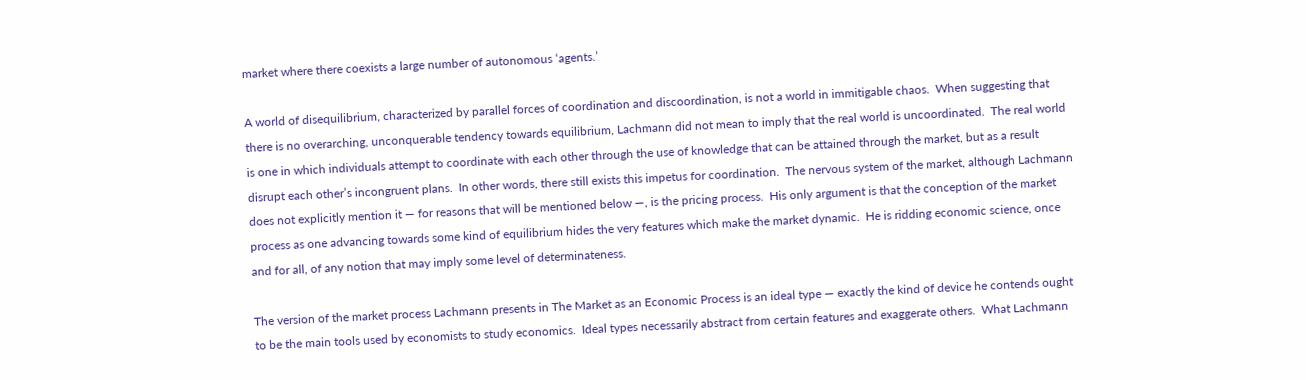market where there coexists a large number of autonomous ‘agents.’

A world of disequilibrium, characterized by parallel forces of coordination and discoordination, is not a world in immitigable chaos.  When suggesting that there is no overarching, unconquerable tendency towards equilibrium, Lachmann did not mean to imply that the real world is uncoordinated.  The real world is one in which individuals attempt to coordinate with each other through the use of knowledge that can be attained through the market, but as a result disrupt each other’s incongruent plans.  In other words, there still exists this impetus for coordination.  The nervous system of the market, although Lachmann does not explicitly mention it — for reasons that will be mentioned below —, is the pricing process.  His only argument is that the conception of the market process as one advancing towards some kind of equilibrium hides the very features which make the market dynamic.  He is ridding economic science, once and for all, of any notion that may imply some level of determinateness.

The version of the market process Lachmann presents in The Market as an Economic Process is an ideal type — exactly the kind of device he contends ought to be the main tools used by economists to study economics.  Ideal types necessarily abstract from certain features and exaggerate others.  What Lachmann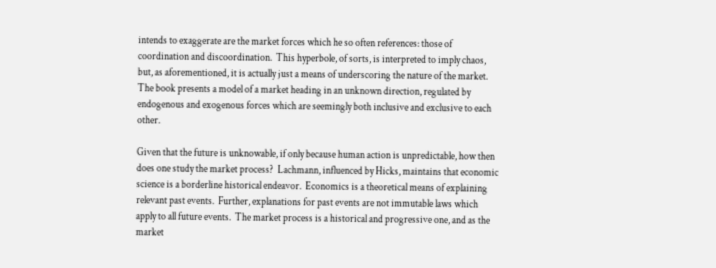intends to exaggerate are the market forces which he so often references: those of coordination and discoordination.  This hyperbole, of sorts, is interpreted to imply chaos, but, as aforementioned, it is actually just a means of underscoring the nature of the market.  The book presents a model of a market heading in an unknown direction, regulated by endogenous and exogenous forces which are seemingly both inclusive and exclusive to each other.

Given that the future is unknowable, if only because human action is unpredictable, how then does one study the market process?  Lachmann, influenced by Hicks, maintains that economic science is a borderline historical endeavor.  Economics is a theoretical means of explaining relevant past events.  Further, explanations for past events are not immutable laws which apply to all future events.  The market process is a historical and progressive one, and as the market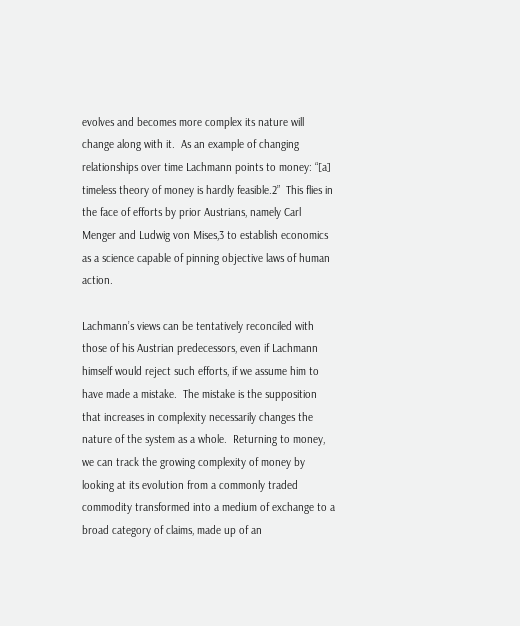evolves and becomes more complex its nature will change along with it.  As an example of changing relationships over time Lachmann points to money: “[a] timeless theory of money is hardly feasible.2”  This flies in the face of efforts by prior Austrians, namely Carl Menger and Ludwig von Mises,3 to establish economics as a science capable of pinning objective laws of human action.

Lachmann’s views can be tentatively reconciled with those of his Austrian predecessors, even if Lachmann himself would reject such efforts, if we assume him to have made a mistake.  The mistake is the supposition that increases in complexity necessarily changes the nature of the system as a whole.  Returning to money, we can track the growing complexity of money by looking at its evolution from a commonly traded commodity transformed into a medium of exchange to a broad category of claims, made up of an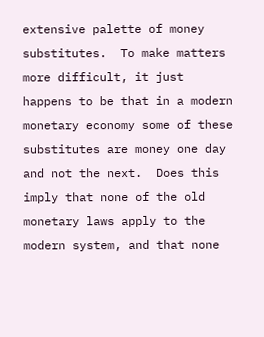extensive palette of money substitutes.  To make matters more difficult, it just happens to be that in a modern monetary economy some of these substitutes are money one day and not the next.  Does this imply that none of the old monetary laws apply to the modern system, and that none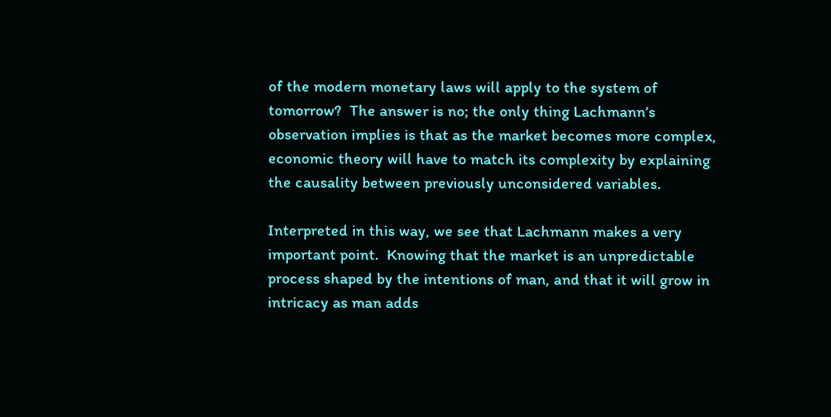of the modern monetary laws will apply to the system of tomorrow?  The answer is no; the only thing Lachmann’s observation implies is that as the market becomes more complex, economic theory will have to match its complexity by explaining the causality between previously unconsidered variables.

Interpreted in this way, we see that Lachmann makes a very important point.  Knowing that the market is an unpredictable process shaped by the intentions of man, and that it will grow in intricacy as man adds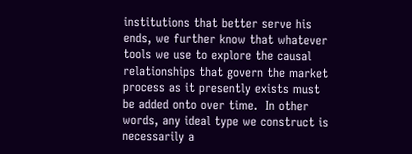institutions that better serve his ends, we further know that whatever tools we use to explore the causal relationships that govern the market process as it presently exists must be added onto over time.  In other words, any ideal type we construct is necessarily a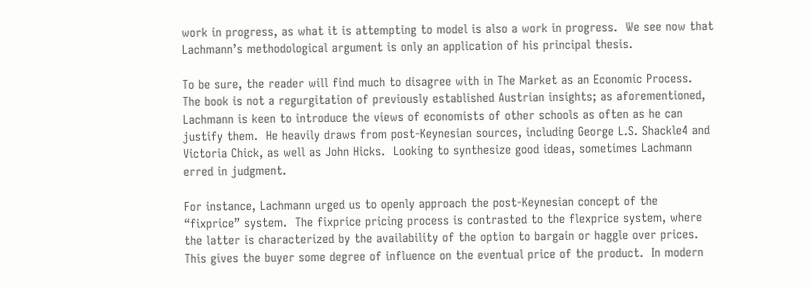work in progress, as what it is attempting to model is also a work in progress.  We see now that Lachmann’s methodological argument is only an application of his principal thesis.

To be sure, the reader will find much to disagree with in The Market as an Economic Process.  The book is not a regurgitation of previously established Austrian insights; as aforementioned, Lachmann is keen to introduce the views of economists of other schools as often as he can justify them.  He heavily draws from post-Keynesian sources, including George L.S. Shackle4 and Victoria Chick, as well as John Hicks.  Looking to synthesize good ideas, sometimes Lachmann erred in judgment.

For instance, Lachmann urged us to openly approach the post-Keynesian concept of the “fixprice” system.  The fixprice pricing process is contrasted to the flexprice system, where the latter is characterized by the availability of the option to bargain or haggle over prices.  This gives the buyer some degree of influence on the eventual price of the product.  In modern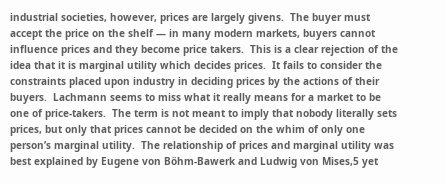industrial societies, however, prices are largely givens.  The buyer must accept the price on the shelf — in many modern markets, buyers cannot influence prices and they become price takers.  This is a clear rejection of the idea that it is marginal utility which decides prices.  It fails to consider the constraints placed upon industry in deciding prices by the actions of their buyers.  Lachmann seems to miss what it really means for a market to be one of price-takers.  The term is not meant to imply that nobody literally sets prices, but only that prices cannot be decided on the whim of only one person’s marginal utility.  The relationship of prices and marginal utility was best explained by Eugene von Böhm-Bawerk and Ludwig von Mises,5 yet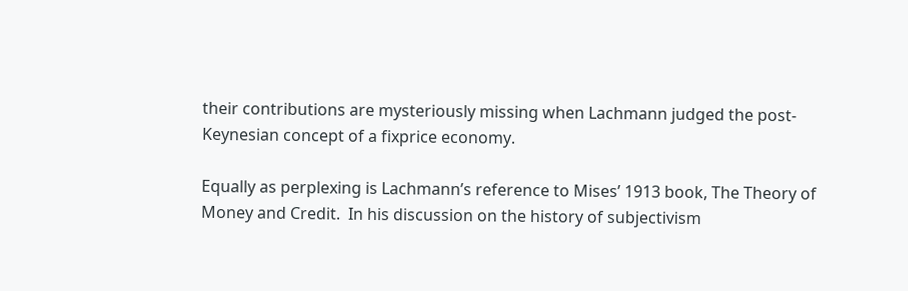their contributions are mysteriously missing when Lachmann judged the post-Keynesian concept of a fixprice economy.

Equally as perplexing is Lachmann’s reference to Mises’ 1913 book, The Theory of Money and Credit.  In his discussion on the history of subjectivism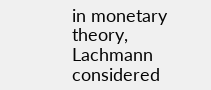in monetary theory, Lachmann considered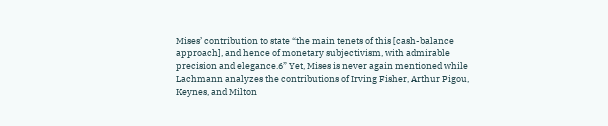Mises’ contribution to state “the main tenets of this [cash-balance approach], and hence of monetary subjectivism, with admirable precision and elegance.6” Yet, Mises is never again mentioned while Lachmann analyzes the contributions of Irving Fisher, Arthur Pigou, Keynes, and Milton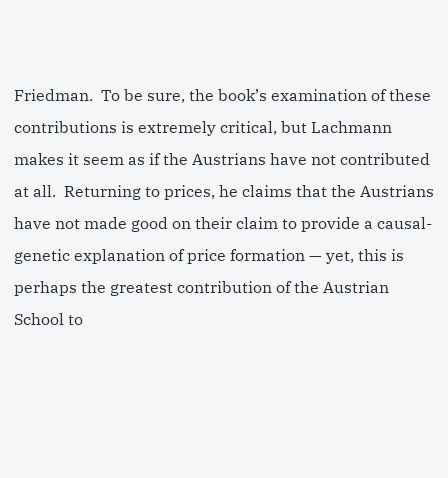Friedman.  To be sure, the book’s examination of these contributions is extremely critical, but Lachmann makes it seem as if the Austrians have not contributed at all.  Returning to prices, he claims that the Austrians have not made good on their claim to provide a causal-genetic explanation of price formation — yet, this is perhaps the greatest contribution of the Austrian School to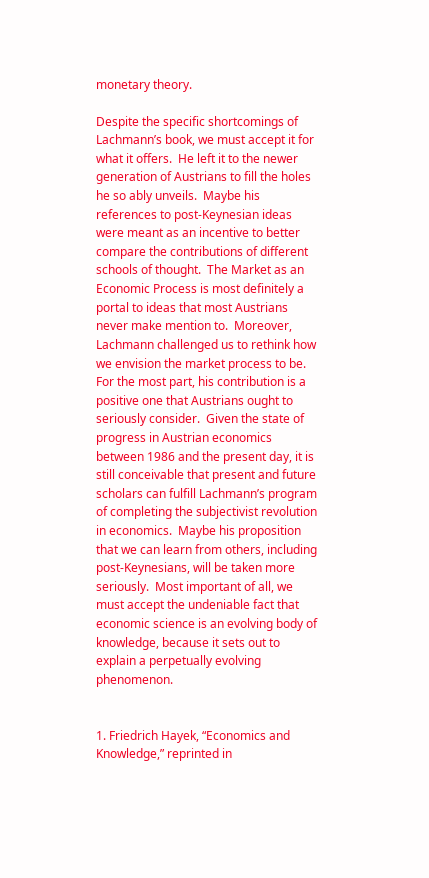monetary theory.

Despite the specific shortcomings of Lachmann’s book, we must accept it for what it offers.  He left it to the newer generation of Austrians to fill the holes he so ably unveils.  Maybe his references to post-Keynesian ideas were meant as an incentive to better compare the contributions of different schools of thought.  The Market as an Economic Process is most definitely a portal to ideas that most Austrians never make mention to.  Moreover, Lachmann challenged us to rethink how we envision the market process to be.  For the most part, his contribution is a positive one that Austrians ought to seriously consider.  Given the state of progress in Austrian economics between 1986 and the present day, it is still conceivable that present and future scholars can fulfill Lachmann’s program of completing the subjectivist revolution in economics.  Maybe his proposition that we can learn from others, including post-Keynesians, will be taken more seriously.  Most important of all, we must accept the undeniable fact that economic science is an evolving body of knowledge, because it sets out to explain a perpetually evolving phenomenon.


1. Friedrich Hayek, “Economics and Knowledge,” reprinted in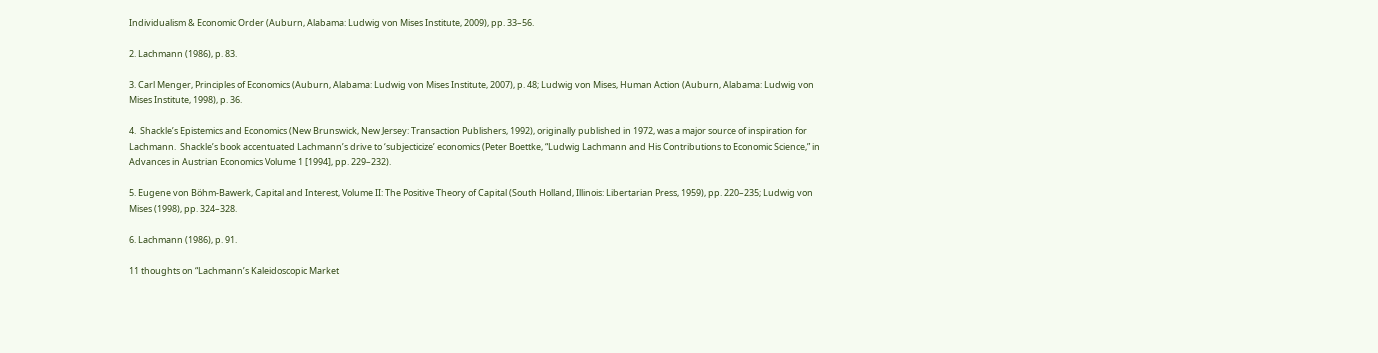Individualism & Economic Order (Auburn, Alabama: Ludwig von Mises Institute, 2009), pp. 33–56.

2. Lachmann (1986), p. 83.

3. Carl Menger, Principles of Economics (Auburn, Alabama: Ludwig von Mises Institute, 2007), p. 48; Ludwig von Mises, Human Action (Auburn, Alabama: Ludwig von Mises Institute, 1998), p. 36.

4.  Shackle’s Epistemics and Economics (New Brunswick, New Jersey: Transaction Publishers, 1992), originally published in 1972, was a major source of inspiration for Lachmann.  Shackle’s book accentuated Lachmann’s drive to ‘subjecticize’ economics (Peter Boettke, “Ludwig Lachmann and His Contributions to Economic Science,” in Advances in Austrian Economics Volume 1 [1994], pp. 229–232).

5. Eugene von Böhm-Bawerk, Capital and Interest, Volume II: The Positive Theory of Capital (South Holland, Illinois: Libertarian Press, 1959), pp. 220–235; Ludwig von Mises (1998), pp. 324–328.

6. Lachmann (1986), p. 91.

11 thoughts on “Lachmann’s Kaleidoscopic Market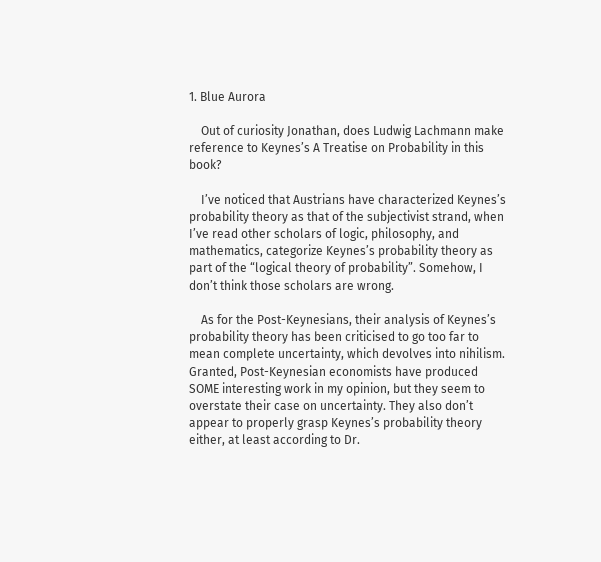1. Blue Aurora

    Out of curiosity Jonathan, does Ludwig Lachmann make reference to Keynes’s A Treatise on Probability in this book?

    I’ve noticed that Austrians have characterized Keynes’s probability theory as that of the subjectivist strand, when I’ve read other scholars of logic, philosophy, and mathematics, categorize Keynes’s probability theory as part of the “logical theory of probability”. Somehow, I don’t think those scholars are wrong.

    As for the Post-Keynesians, their analysis of Keynes’s probability theory has been criticised to go too far to mean complete uncertainty, which devolves into nihilism. Granted, Post-Keynesian economists have produced SOME interesting work in my opinion, but they seem to overstate their case on uncertainty. They also don’t appear to properly grasp Keynes’s probability theory either, at least according to Dr.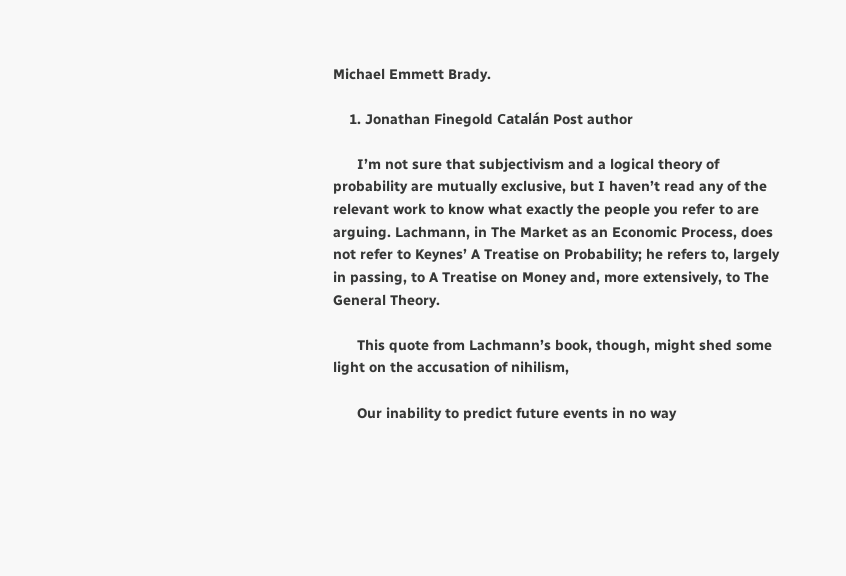Michael Emmett Brady.

    1. Jonathan Finegold Catalán Post author

      I’m not sure that subjectivism and a logical theory of probability are mutually exclusive, but I haven’t read any of the relevant work to know what exactly the people you refer to are arguing. Lachmann, in The Market as an Economic Process, does not refer to Keynes’ A Treatise on Probability; he refers to, largely in passing, to A Treatise on Money and, more extensively, to The General Theory.

      This quote from Lachmann’s book, though, might shed some light on the accusation of nihilism,

      Our inability to predict future events in no way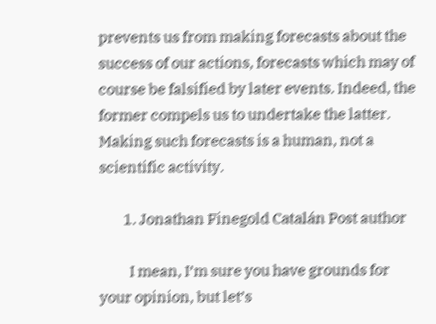prevents us from making forecasts about the success of our actions, forecasts which may of course be falsified by later events. Indeed, the former compels us to undertake the latter. Making such forecasts is a human, not a scientific activity.

        1. Jonathan Finegold Catalán Post author

          I mean, I’m sure you have grounds for your opinion, but let’s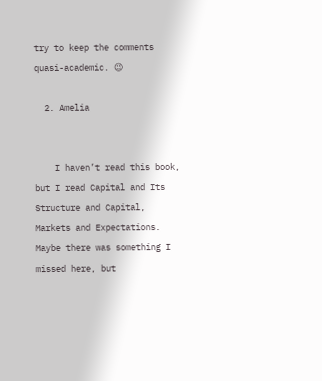try to keep the comments quasi-academic. 😉

  2. Amelia


    I haven’t read this book, but I read Capital and Its Structure and Capital, Markets and Expectations. Maybe there was something I missed here, but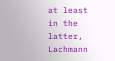at least in the latter, Lachmann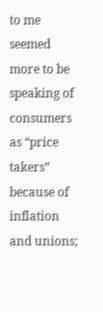to me seemed more to be speaking of consumers as “price takers” because of inflation and unions;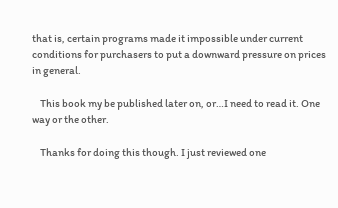that is, certain programs made it impossible under current conditions for purchasers to put a downward pressure on prices in general.

    This book my be published later on, or…I need to read it. One way or the other.

    Thanks for doing this though. I just reviewed one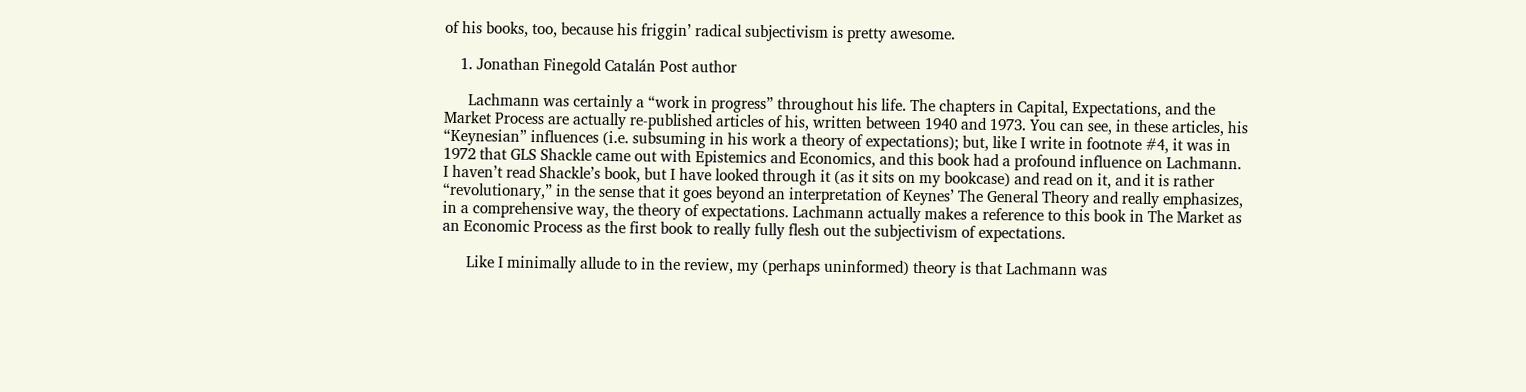of his books, too, because his friggin’ radical subjectivism is pretty awesome.

    1. Jonathan Finegold Catalán Post author

      Lachmann was certainly a “work in progress” throughout his life. The chapters in Capital, Expectations, and the Market Process are actually re-published articles of his, written between 1940 and 1973. You can see, in these articles, his “Keynesian” influences (i.e. subsuming in his work a theory of expectations); but, like I write in footnote #4, it was in 1972 that GLS Shackle came out with Epistemics and Economics, and this book had a profound influence on Lachmann. I haven’t read Shackle’s book, but I have looked through it (as it sits on my bookcase) and read on it, and it is rather “revolutionary,” in the sense that it goes beyond an interpretation of Keynes’ The General Theory and really emphasizes, in a comprehensive way, the theory of expectations. Lachmann actually makes a reference to this book in The Market as an Economic Process as the first book to really fully flesh out the subjectivism of expectations.

      Like I minimally allude to in the review, my (perhaps uninformed) theory is that Lachmann was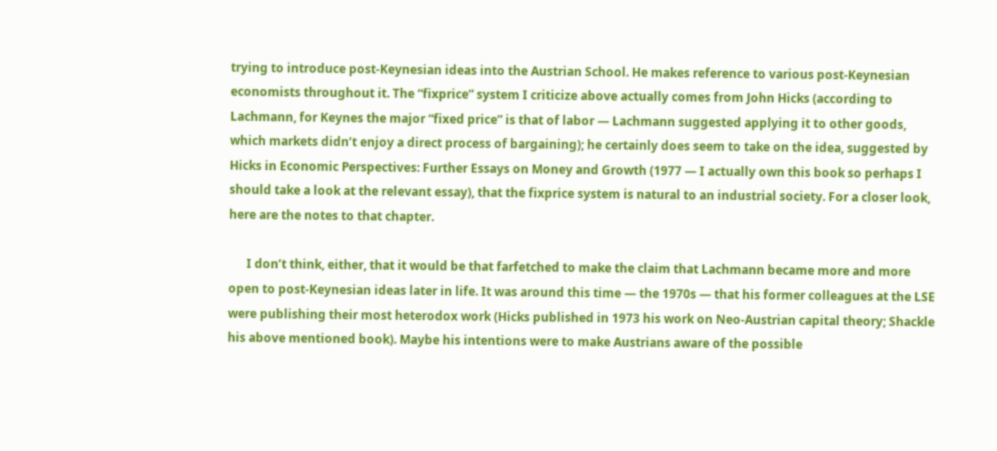trying to introduce post-Keynesian ideas into the Austrian School. He makes reference to various post-Keynesian economists throughout it. The “fixprice” system I criticize above actually comes from John Hicks (according to Lachmann, for Keynes the major “fixed price” is that of labor — Lachmann suggested applying it to other goods, which markets didn’t enjoy a direct process of bargaining); he certainly does seem to take on the idea, suggested by Hicks in Economic Perspectives: Further Essays on Money and Growth (1977 — I actually own this book so perhaps I should take a look at the relevant essay), that the fixprice system is natural to an industrial society. For a closer look, here are the notes to that chapter.

      I don’t think, either, that it would be that farfetched to make the claim that Lachmann became more and more open to post-Keynesian ideas later in life. It was around this time — the 1970s — that his former colleagues at the LSE were publishing their most heterodox work (Hicks published in 1973 his work on Neo-Austrian capital theory; Shackle his above mentioned book). Maybe his intentions were to make Austrians aware of the possible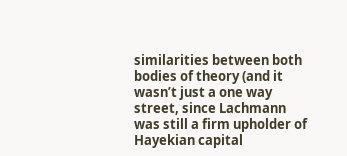similarities between both bodies of theory (and it wasn’t just a one way street, since Lachmann was still a firm upholder of Hayekian capital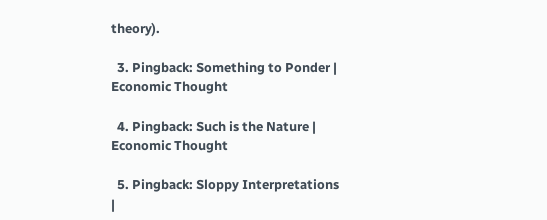theory).

  3. Pingback: Something to Ponder | Economic Thought

  4. Pingback: Such is the Nature | Economic Thought

  5. Pingback: Sloppy Interpretations |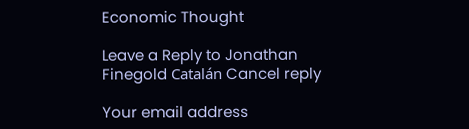Economic Thought

Leave a Reply to Jonathan Finegold Catalán Cancel reply

Your email address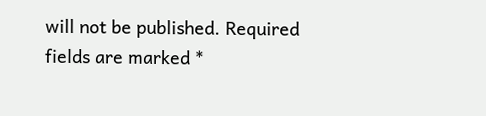will not be published. Required fields are marked *